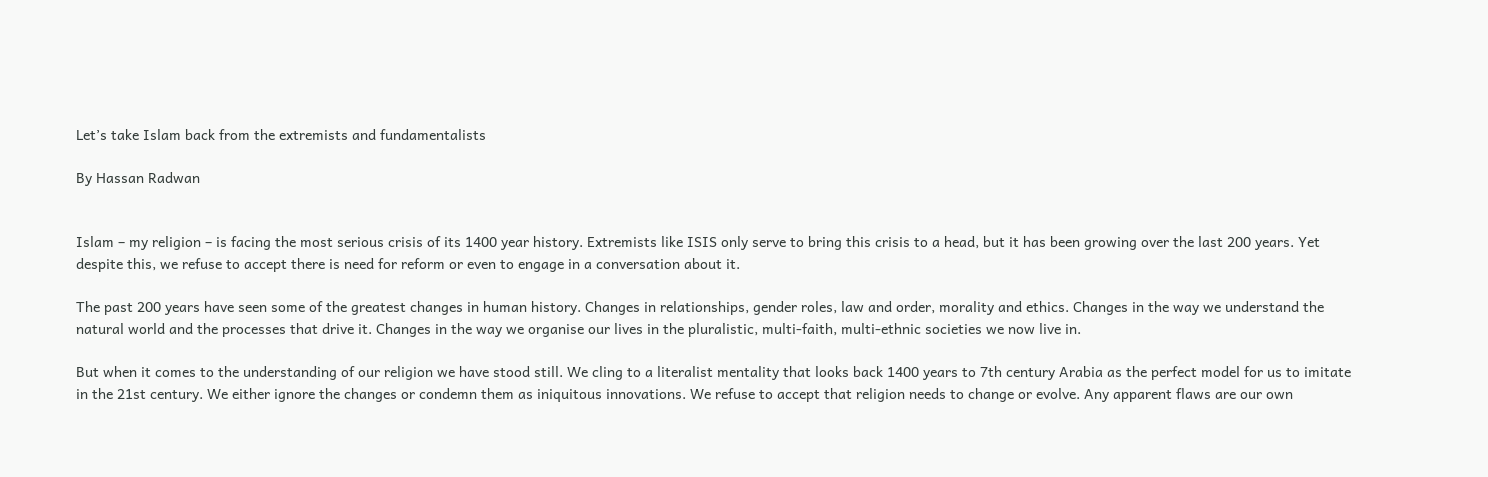Let’s take Islam back from the extremists and fundamentalists

By Hassan Radwan


Islam – my religion – is facing the most serious crisis of its 1400 year history. Extremists like ISIS only serve to bring this crisis to a head, but it has been growing over the last 200 years. Yet despite this, we refuse to accept there is need for reform or even to engage in a conversation about it.

The past 200 years have seen some of the greatest changes in human history. Changes in relationships, gender roles, law and order, morality and ethics. Changes in the way we understand the natural world and the processes that drive it. Changes in the way we organise our lives in the pluralistic, multi-faith, multi-ethnic societies we now live in.

But when it comes to the understanding of our religion we have stood still. We cling to a literalist mentality that looks back 1400 years to 7th century Arabia as the perfect model for us to imitate in the 21st century. We either ignore the changes or condemn them as iniquitous innovations. We refuse to accept that religion needs to change or evolve. Any apparent flaws are our own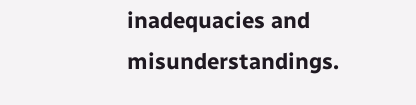inadequacies and misunderstandings.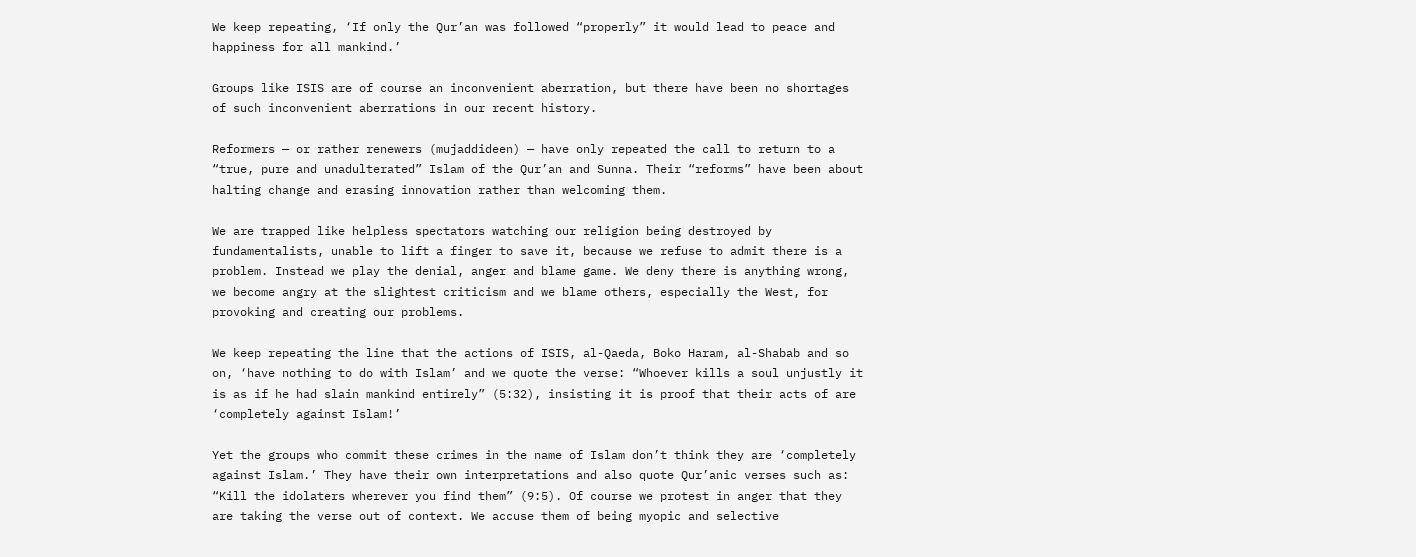We keep repeating, ‘If only the Qur’an was followed “properly” it would lead to peace and happiness for all mankind.’

Groups like ISIS are of course an inconvenient aberration, but there have been no shortages of such inconvenient aberrations in our recent history.

Reformers — or rather renewers (mujaddideen) — have only repeated the call to return to a “true, pure and unadulterated” Islam of the Qur’an and Sunna. Their “reforms” have been about halting change and erasing innovation rather than welcoming them.

We are trapped like helpless spectators watching our religion being destroyed by fundamentalists, unable to lift a finger to save it, because we refuse to admit there is a problem. Instead we play the denial, anger and blame game. We deny there is anything wrong, we become angry at the slightest criticism and we blame others, especially the West, for provoking and creating our problems.

We keep repeating the line that the actions of ISIS, al-Qaeda, Boko Haram, al-Shabab and so on, ‘have nothing to do with Islam’ and we quote the verse: “Whoever kills a soul unjustly it is as if he had slain mankind entirely” (5:32), insisting it is proof that their acts of are ‘completely against Islam!’

Yet the groups who commit these crimes in the name of Islam don’t think they are ‘completely against Islam.’ They have their own interpretations and also quote Qur’anic verses such as: “Kill the idolaters wherever you find them” (9:5). Of course we protest in anger that they are taking the verse out of context. We accuse them of being myopic and selective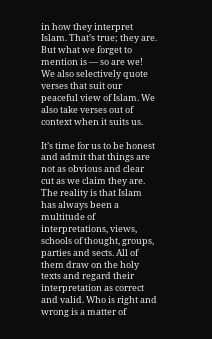in how they interpret Islam. That’s true; they are. But what we forget to mention is — so are we! We also selectively quote verses that suit our peaceful view of Islam. We also take verses out of context when it suits us.

It’s time for us to be honest and admit that things are not as obvious and clear cut as we claim they are. The reality is that Islam has always been a multitude of interpretations, views, schools of thought, groups, parties and sects. All of them draw on the holy texts and regard their interpretation as correct and valid. Who is right and wrong is a matter of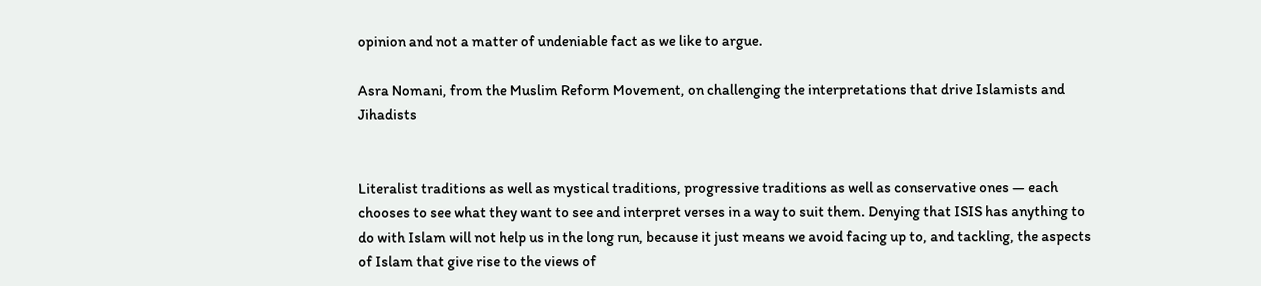opinion and not a matter of undeniable fact as we like to argue.

Asra Nomani, from the Muslim Reform Movement, on challenging the interpretations that drive Islamists and Jihadists


Literalist traditions as well as mystical traditions, progressive traditions as well as conservative ones — each chooses to see what they want to see and interpret verses in a way to suit them. Denying that ISIS has anything to do with Islam will not help us in the long run, because it just means we avoid facing up to, and tackling, the aspects of Islam that give rise to the views of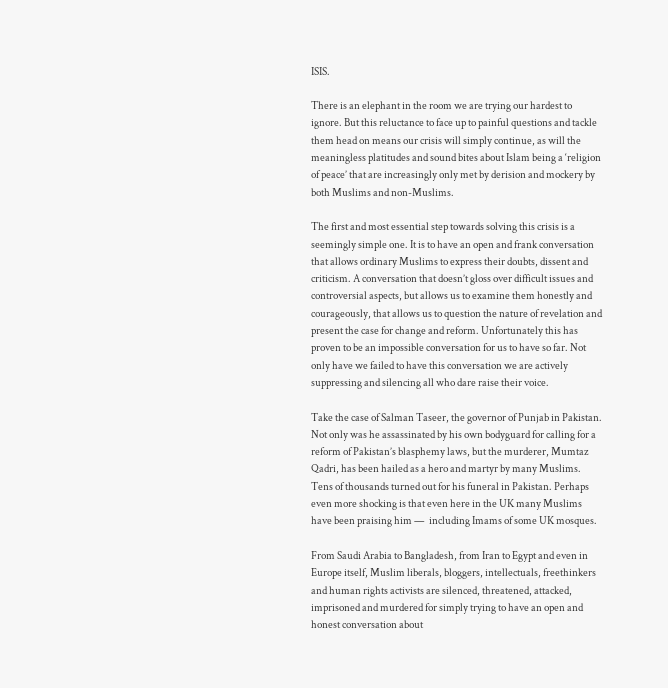ISIS.

There is an elephant in the room we are trying our hardest to ignore. But this reluctance to face up to painful questions and tackle them head on means our crisis will simply continue, as will the meaningless platitudes and sound bites about Islam being a ‘religion of peace’ that are increasingly only met by derision and mockery by both Muslims and non-Muslims.

The first and most essential step towards solving this crisis is a seemingly simple one. It is to have an open and frank conversation that allows ordinary Muslims to express their doubts, dissent and criticism. A conversation that doesn’t gloss over difficult issues and controversial aspects, but allows us to examine them honestly and courageously, that allows us to question the nature of revelation and present the case for change and reform. Unfortunately this has proven to be an impossible conversation for us to have so far. Not only have we failed to have this conversation we are actively suppressing and silencing all who dare raise their voice.

Take the case of Salman Taseer, the governor of Punjab in Pakistan. Not only was he assassinated by his own bodyguard for calling for a reform of Pakistan’s blasphemy laws, but the murderer, Mumtaz Qadri, has been hailed as a hero and martyr by many Muslims. Tens of thousands turned out for his funeral in Pakistan. Perhaps even more shocking is that even here in the UK many Muslims have been praising him —  including Imams of some UK mosques.

From Saudi Arabia to Bangladesh, from Iran to Egypt and even in Europe itself, Muslim liberals, bloggers, intellectuals, freethinkers and human rights activists are silenced, threatened, attacked, imprisoned and murdered for simply trying to have an open and honest conversation about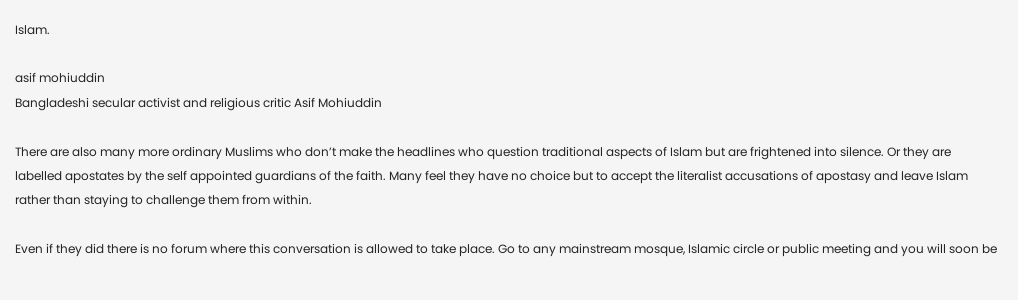Islam.

asif mohiuddin
Bangladeshi secular activist and religious critic Asif Mohiuddin

There are also many more ordinary Muslims who don’t make the headlines who question traditional aspects of Islam but are frightened into silence. Or they are labelled apostates by the self appointed guardians of the faith. Many feel they have no choice but to accept the literalist accusations of apostasy and leave Islam rather than staying to challenge them from within.

Even if they did there is no forum where this conversation is allowed to take place. Go to any mainstream mosque, Islamic circle or public meeting and you will soon be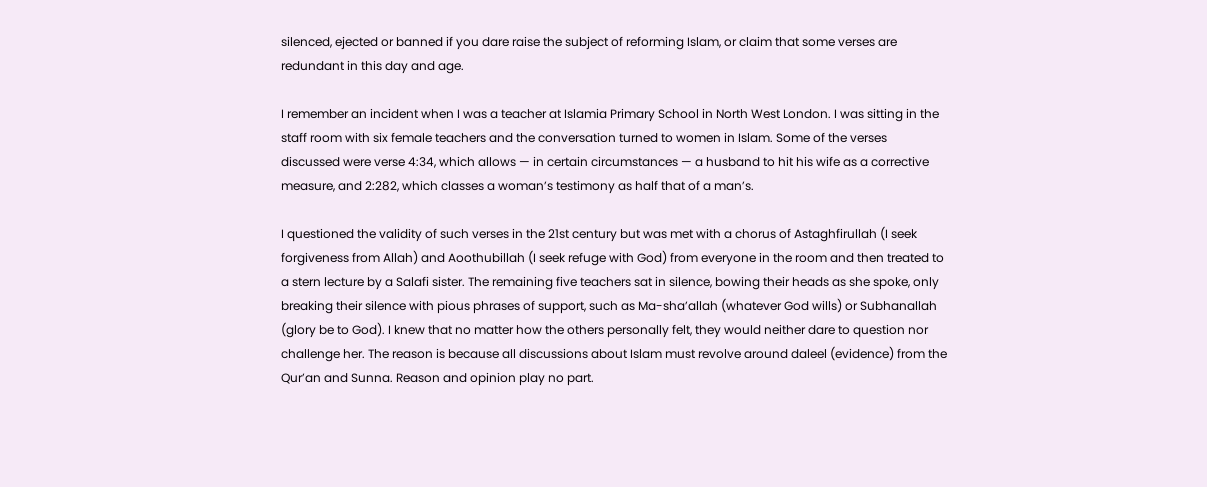silenced, ejected or banned if you dare raise the subject of reforming Islam, or claim that some verses are redundant in this day and age.

I remember an incident when I was a teacher at Islamia Primary School in North West London. I was sitting in the staff room with six female teachers and the conversation turned to women in Islam. Some of the verses discussed were verse 4:34, which allows — in certain circumstances — a husband to hit his wife as a corrective measure, and 2:282, which classes a woman’s testimony as half that of a man’s.

I questioned the validity of such verses in the 21st century but was met with a chorus of Astaghfirullah (I seek forgiveness from Allah) and Aoothubillah (I seek refuge with God) from everyone in the room and then treated to a stern lecture by a Salafi sister. The remaining five teachers sat in silence, bowing their heads as she spoke, only breaking their silence with pious phrases of support, such as Ma-sha’allah (whatever God wills) or Subhanallah (glory be to God). I knew that no matter how the others personally felt, they would neither dare to question nor challenge her. The reason is because all discussions about Islam must revolve around daleel (evidence) from the Qur’an and Sunna. Reason and opinion play no part.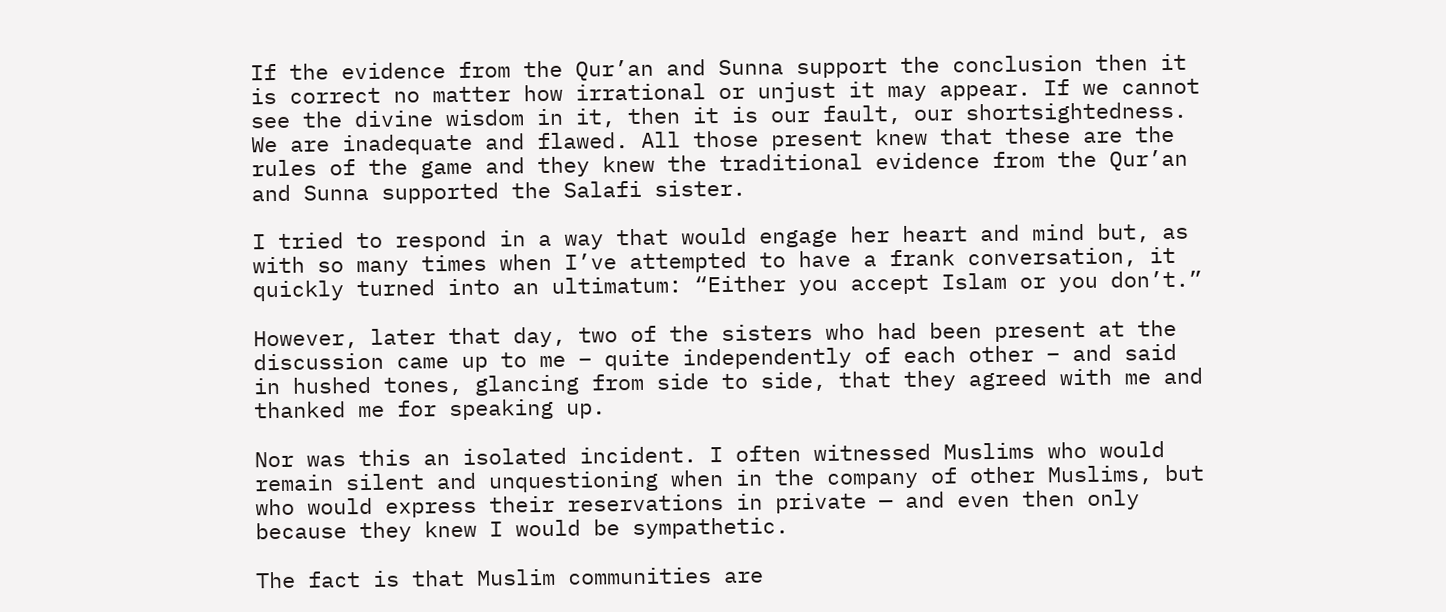If the evidence from the Qur’an and Sunna support the conclusion then it is correct no matter how irrational or unjust it may appear. If we cannot see the divine wisdom in it, then it is our fault, our shortsightedness. We are inadequate and flawed. All those present knew that these are the rules of the game and they knew the traditional evidence from the Qur’an and Sunna supported the Salafi sister.

I tried to respond in a way that would engage her heart and mind but, as with so many times when I’ve attempted to have a frank conversation, it quickly turned into an ultimatum: “Either you accept Islam or you don’t.”

However, later that day, two of the sisters who had been present at the discussion came up to me – quite independently of each other – and said in hushed tones, glancing from side to side, that they agreed with me and thanked me for speaking up.

Nor was this an isolated incident. I often witnessed Muslims who would remain silent and unquestioning when in the company of other Muslims, but who would express their reservations in private — and even then only because they knew I would be sympathetic.

The fact is that Muslim communities are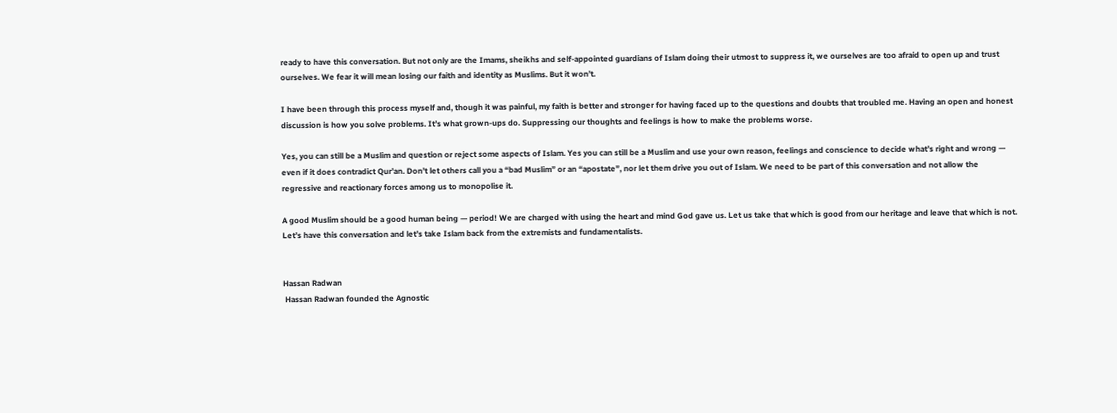ready to have this conversation. But not only are the Imams, sheikhs and self-appointed guardians of Islam doing their utmost to suppress it, we ourselves are too afraid to open up and trust ourselves. We fear it will mean losing our faith and identity as Muslims. But it won’t.

I have been through this process myself and, though it was painful, my faith is better and stronger for having faced up to the questions and doubts that troubled me. Having an open and honest discussion is how you solve problems. It’s what grown-ups do. Suppressing our thoughts and feelings is how to make the problems worse.

Yes, you can still be a Muslim and question or reject some aspects of Islam. Yes you can still be a Muslim and use your own reason, feelings and conscience to decide what’s right and wrong — even if it does contradict Qur’an. Don’t let others call you a “bad Muslim” or an “apostate”, nor let them drive you out of Islam. We need to be part of this conversation and not allow the regressive and reactionary forces among us to monopolise it.

A good Muslim should be a good human being — period! We are charged with using the heart and mind God gave us. Let us take that which is good from our heritage and leave that which is not. Let’s have this conversation and let’s take Islam back from the extremists and fundamentalists.


Hassan Radwan
 Hassan Radwan founded the Agnostic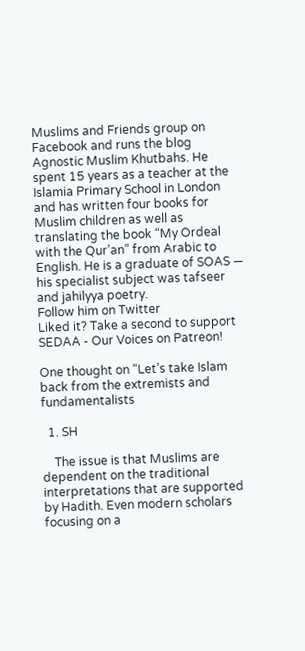Muslims and Friends group on Facebook and runs the blog Agnostic Muslim Khutbahs. He spent 15 years as a teacher at the Islamia Primary School in London and has written four books for Muslim children as well as translating the book “My Ordeal with the Qur’an” from Arabic to English. He is a graduate of SOAS — his specialist subject was tafseer and jahilyya poetry.
Follow him on Twitter
Liked it? Take a second to support SEDAA - Our Voices on Patreon!

One thought on “Let’s take Islam back from the extremists and fundamentalists

  1. SH

    The issue is that Muslims are dependent on the traditional interpretations that are supported by Hadith. Even modern scholars focusing on a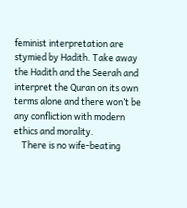feminist interpretation are stymied by Hadith. Take away the Hadith and the Seerah and interpret the Quran on its own terms alone and there won’t be any confliction with modern ethics and morality.
    There is no wife-beating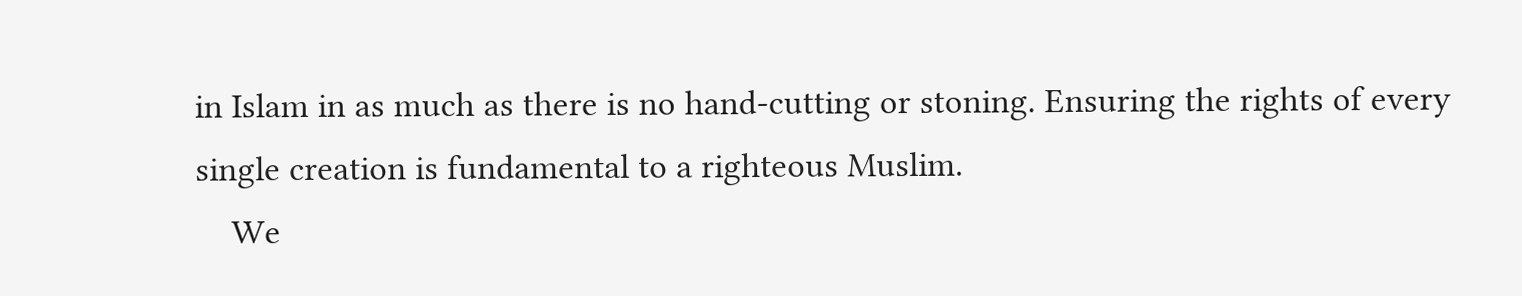in Islam in as much as there is no hand-cutting or stoning. Ensuring the rights of every single creation is fundamental to a righteous Muslim.
    We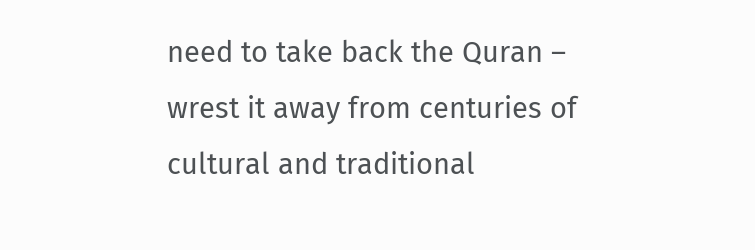need to take back the Quran – wrest it away from centuries of cultural and traditional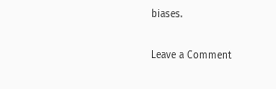biases.

Leave a Comment